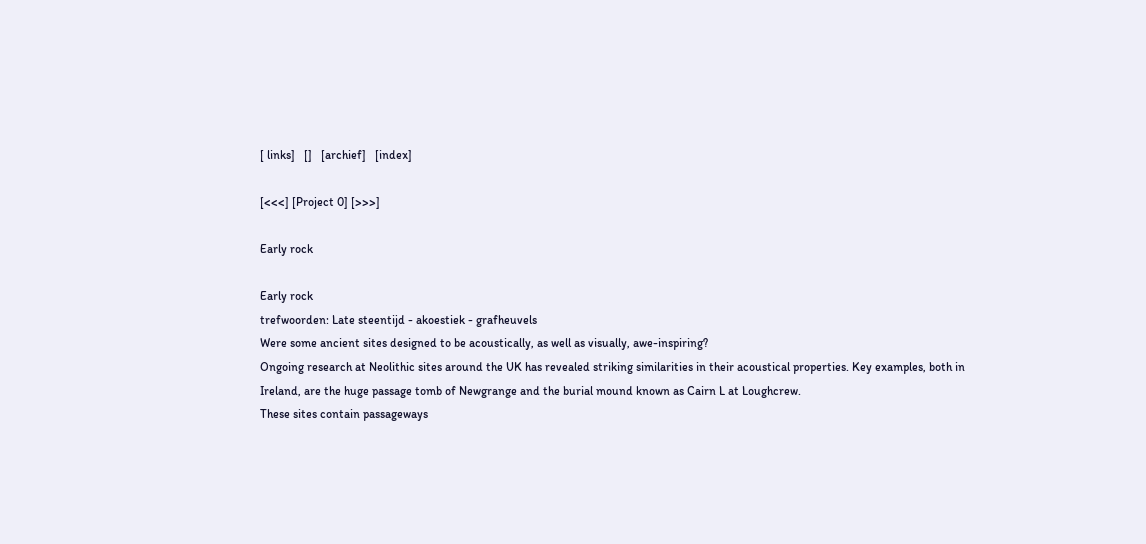[ links]   []   [archief]   [index]

[<<<] [Project 0] [>>>]

Early rock

Early rock
trefwoorden: Late steentijd - akoestiek - grafheuvels
Were some ancient sites designed to be acoustically, as well as visually, awe-inspiring?
Ongoing research at Neolithic sites around the UK has revealed striking similarities in their acoustical properties. Key examples, both in Ireland, are the huge passage tomb of Newgrange and the burial mound known as Cairn L at Loughcrew.
These sites contain passageways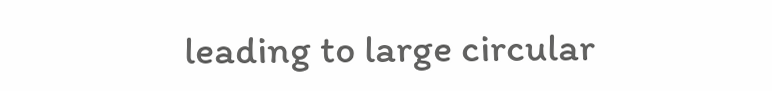leading to large circular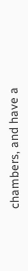chambers, and have a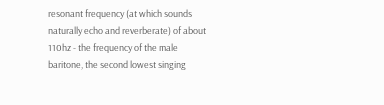resonant frequency (at which sounds naturally echo and reverberate) of about 110hz - the frequency of the male baritone, the second lowest singing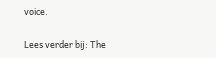voice.

Lees verder bij: The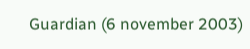Guardian (6 november 2003)